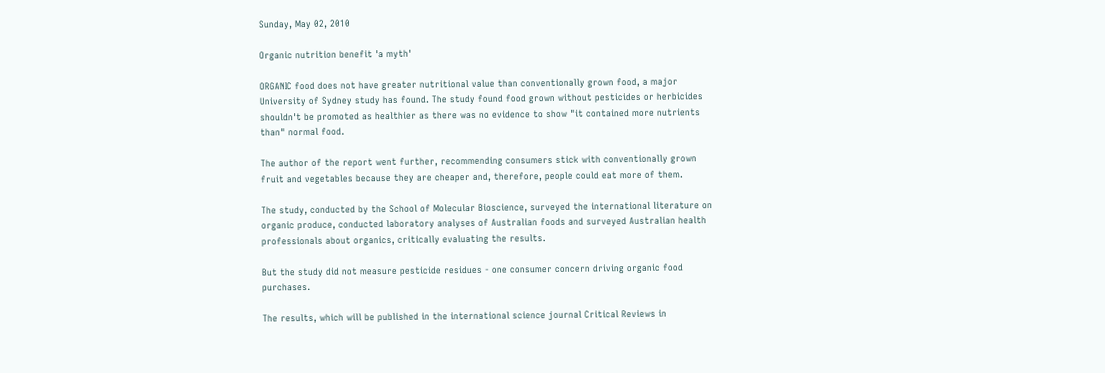Sunday, May 02, 2010

Organic nutrition benefit 'a myth'

ORGANIC food does not have greater nutritional value than conventionally grown food, a major University of Sydney study has found. The study found food grown without pesticides or herbicides shouldn't be promoted as healthier as there was no evidence to show "it contained more nutrients than" normal food.

The author of the report went further, recommending consumers stick with conventionally grown fruit and vegetables because they are cheaper and, therefore, people could eat more of them.

The study, conducted by the School of Molecular Bioscience, surveyed the international literature on organic produce, conducted laboratory analyses of Australian foods and surveyed Australian health professionals about organics, critically evaluating the results.

But the study did not measure pesticide residues - one consumer concern driving organic food purchases.

The results, which will be published in the international science journal Critical Reviews in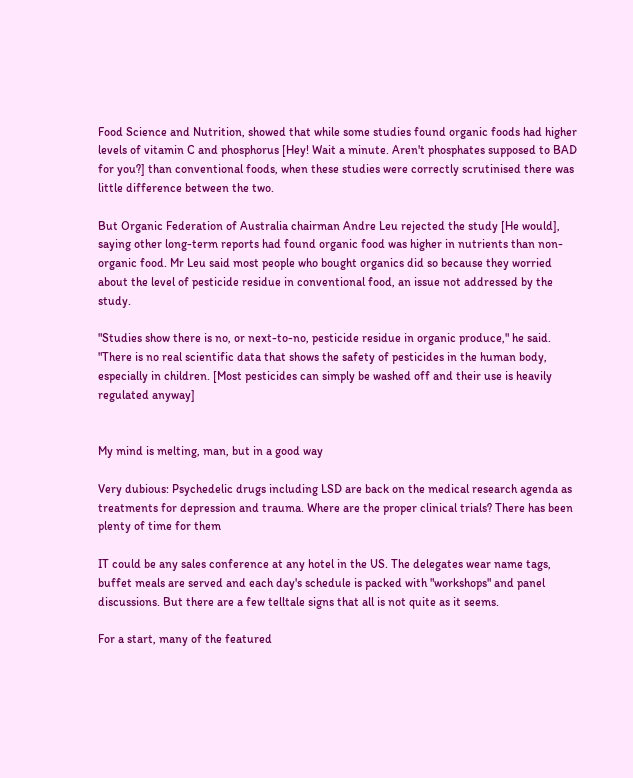Food Science and Nutrition, showed that while some studies found organic foods had higher levels of vitamin C and phosphorus [Hey! Wait a minute. Aren't phosphates supposed to BAD for you?] than conventional foods, when these studies were correctly scrutinised there was little difference between the two.

But Organic Federation of Australia chairman Andre Leu rejected the study [He would], saying other long-term reports had found organic food was higher in nutrients than non-organic food. Mr Leu said most people who bought organics did so because they worried about the level of pesticide residue in conventional food, an issue not addressed by the study.

"Studies show there is no, or next-to-no, pesticide residue in organic produce," he said. "There is no real scientific data that shows the safety of pesticides in the human body, especially in children. [Most pesticides can simply be washed off and their use is heavily regulated anyway]


My mind is melting, man, but in a good way

Very dubious: Psychedelic drugs including LSD are back on the medical research agenda as treatments for depression and trauma. Where are the proper clinical trials? There has been plenty of time for them

IT could be any sales conference at any hotel in the US. The delegates wear name tags, buffet meals are served and each day's schedule is packed with "workshops" and panel discussions. But there are a few telltale signs that all is not quite as it seems.

For a start, many of the featured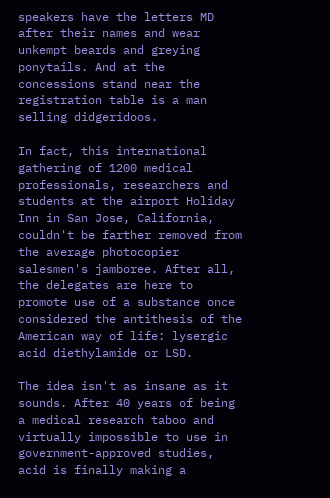speakers have the letters MD after their names and wear unkempt beards and greying ponytails. And at the concessions stand near the registration table is a man selling didgeridoos.

In fact, this international gathering of 1200 medical professionals, researchers and students at the airport Holiday Inn in San Jose, California, couldn't be farther removed from the average photocopier salesmen's jamboree. After all, the delegates are here to promote use of a substance once considered the antithesis of the American way of life: lysergic acid diethylamide or LSD.

The idea isn't as insane as it sounds. After 40 years of being a medical research taboo and virtually impossible to use in government-approved studies, acid is finally making a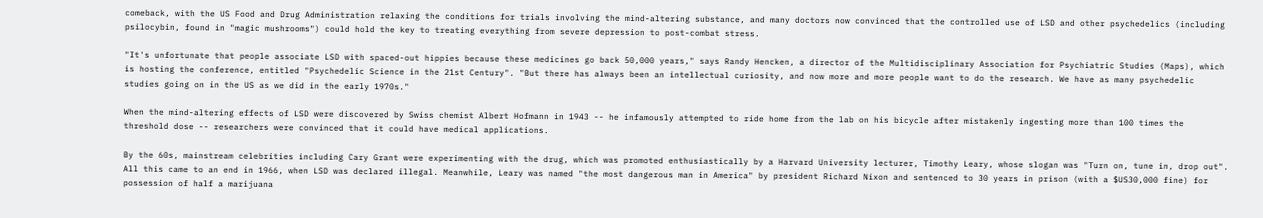comeback, with the US Food and Drug Administration relaxing the conditions for trials involving the mind-altering substance, and many doctors now convinced that the controlled use of LSD and other psychedelics (including psilocybin, found in "magic mushrooms") could hold the key to treating everything from severe depression to post-combat stress.

"It's unfortunate that people associate LSD with spaced-out hippies because these medicines go back 50,000 years," says Randy Hencken, a director of the Multidisciplinary Association for Psychiatric Studies (Maps), which is hosting the conference, entitled "Psychedelic Science in the 21st Century". "But there has always been an intellectual curiosity, and now more and more people want to do the research. We have as many psychedelic studies going on in the US as we did in the early 1970s."

When the mind-altering effects of LSD were discovered by Swiss chemist Albert Hofmann in 1943 -- he infamously attempted to ride home from the lab on his bicycle after mistakenly ingesting more than 100 times the threshold dose -- researchers were convinced that it could have medical applications.

By the 60s, mainstream celebrities including Cary Grant were experimenting with the drug, which was promoted enthusiastically by a Harvard University lecturer, Timothy Leary, whose slogan was "Turn on, tune in, drop out". All this came to an end in 1966, when LSD was declared illegal. Meanwhile, Leary was named "the most dangerous man in America" by president Richard Nixon and sentenced to 30 years in prison (with a $US30,000 fine) for possession of half a marijuana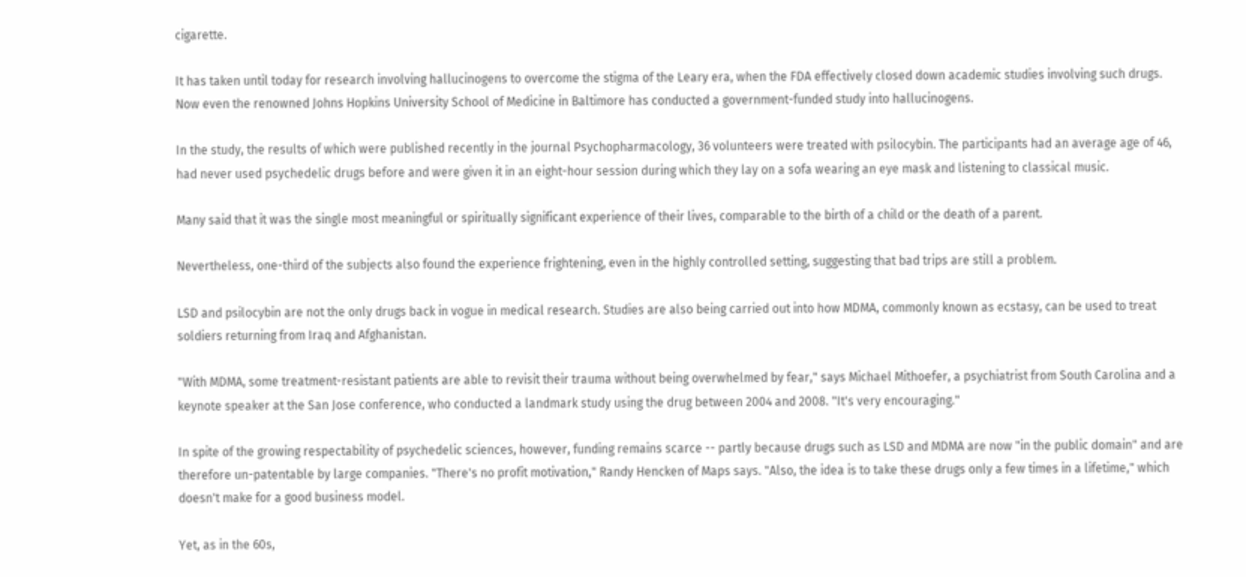cigarette.

It has taken until today for research involving hallucinogens to overcome the stigma of the Leary era, when the FDA effectively closed down academic studies involving such drugs. Now even the renowned Johns Hopkins University School of Medicine in Baltimore has conducted a government-funded study into hallucinogens.

In the study, the results of which were published recently in the journal Psychopharmacology, 36 volunteers were treated with psilocybin. The participants had an average age of 46, had never used psychedelic drugs before and were given it in an eight-hour session during which they lay on a sofa wearing an eye mask and listening to classical music.

Many said that it was the single most meaningful or spiritually significant experience of their lives, comparable to the birth of a child or the death of a parent.

Nevertheless, one-third of the subjects also found the experience frightening, even in the highly controlled setting, suggesting that bad trips are still a problem.

LSD and psilocybin are not the only drugs back in vogue in medical research. Studies are also being carried out into how MDMA, commonly known as ecstasy, can be used to treat soldiers returning from Iraq and Afghanistan.

"With MDMA, some treatment-resistant patients are able to revisit their trauma without being overwhelmed by fear," says Michael Mithoefer, a psychiatrist from South Carolina and a keynote speaker at the San Jose conference, who conducted a landmark study using the drug between 2004 and 2008. "It's very encouraging."

In spite of the growing respectability of psychedelic sciences, however, funding remains scarce -- partly because drugs such as LSD and MDMA are now "in the public domain" and are therefore un-patentable by large companies. "There's no profit motivation," Randy Hencken of Maps says. "Also, the idea is to take these drugs only a few times in a lifetime," which doesn't make for a good business model.

Yet, as in the 60s,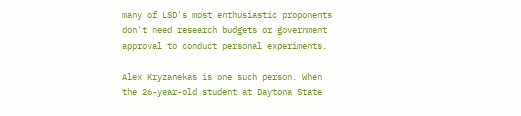many of LSD's most enthusiastic proponents don't need research budgets or government approval to conduct personal experiments.

Alex Kryzanekas is one such person. When the 26-year-old student at Daytona State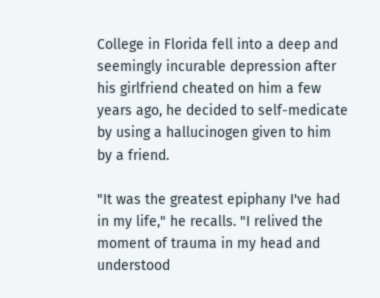College in Florida fell into a deep and seemingly incurable depression after his girlfriend cheated on him a few years ago, he decided to self-medicate by using a hallucinogen given to him by a friend.

"It was the greatest epiphany I've had in my life," he recalls. "I relived the moment of trauma in my head and understood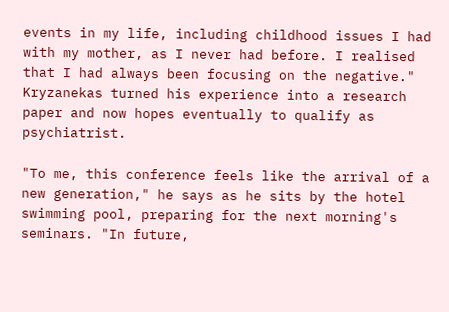events in my life, including childhood issues I had with my mother, as I never had before. I realised that I had always been focusing on the negative." Kryzanekas turned his experience into a research paper and now hopes eventually to qualify as psychiatrist.

"To me, this conference feels like the arrival of a new generation," he says as he sits by the hotel swimming pool, preparing for the next morning's seminars. "In future,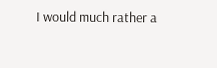I would much rather a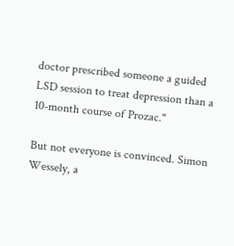doctor prescribed someone a guided LSD session to treat depression than a 10-month course of Prozac."

But not everyone is convinced. Simon Wessely, a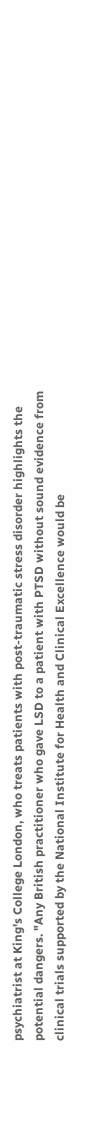psychiatrist at King's College London, who treats patients with post-traumatic stress disorder highlights the potential dangers. "Any British practitioner who gave LSD to a patient with PTSD without sound evidence from clinical trials supported by the National Institute for Health and Clinical Excellence would be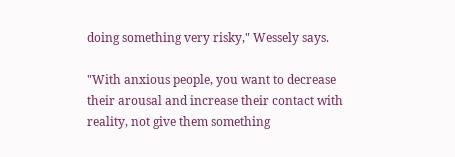doing something very risky," Wessely says.

"With anxious people, you want to decrease their arousal and increase their contact with reality, not give them something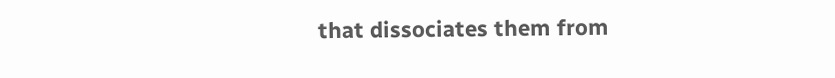that dissociates them from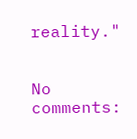reality."


No comments: